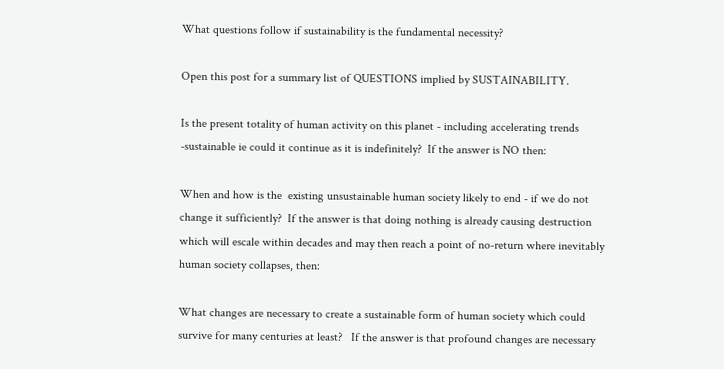What questions follow if sustainability is the fundamental necessity?

Open this post for a summary list of QUESTIONS implied by SUSTAINABILITY.

Is the present totality of human activity on this planet - including accelerating trends -sustainable ie could it continue as it is indefinitely?  If the answer is NO then:

When and how is the  existing unsustainable human society likely to end - if we do not change it sufficiently?  If the answer is that doing nothing is already causing destruction which will escale within decades and may then reach a point of no-return where inevitably human society collapses, then:

What changes are necessary to create a sustainable form of human society which could survive for many centuries at least?   If the answer is that profound changes are necessary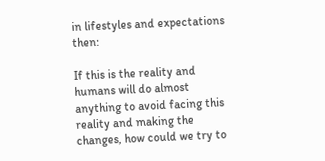in lifestyles and expectations then:

If this is the reality and humans will do almost anything to avoid facing this reality and making the changes, how could we try to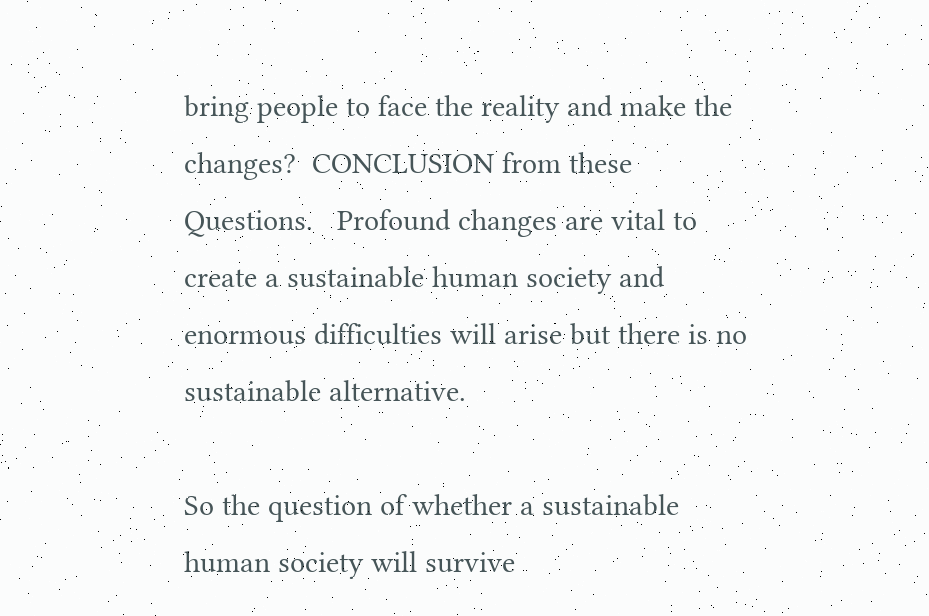bring people to face the reality and make the changes?  CONCLUSION from these Questions.   Profound changes are vital to create a sustainable human society and enormous difficulties will arise but there is no sustainable alternative.

So the question of whether a sustainable human society will survive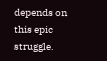depends on this epic struggle.